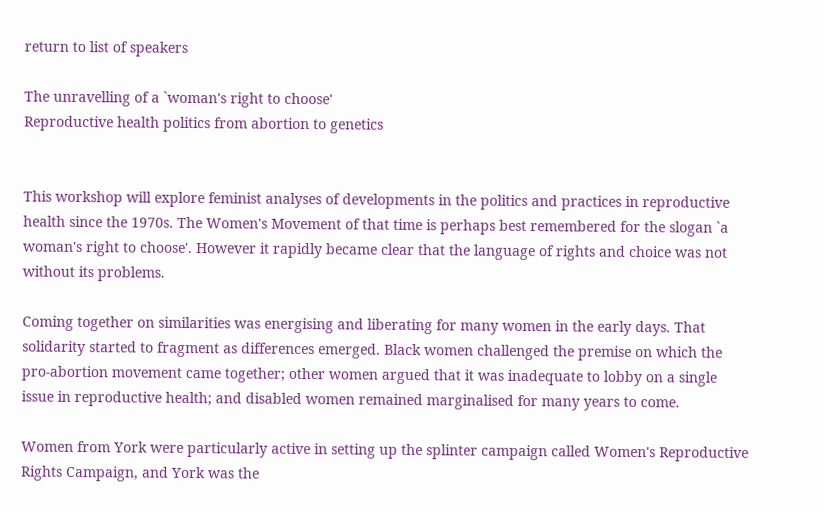return to list of speakers

The unravelling of a `woman's right to choose'
Reproductive health politics from abortion to genetics


This workshop will explore feminist analyses of developments in the politics and practices in reproductive health since the 1970s. The Women's Movement of that time is perhaps best remembered for the slogan `a woman's right to choose'. However it rapidly became clear that the language of rights and choice was not without its problems.

Coming together on similarities was energising and liberating for many women in the early days. That solidarity started to fragment as differences emerged. Black women challenged the premise on which the pro-abortion movement came together; other women argued that it was inadequate to lobby on a single issue in reproductive health; and disabled women remained marginalised for many years to come.

Women from York were particularly active in setting up the splinter campaign called Women's Reproductive Rights Campaign, and York was the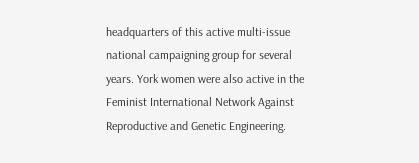headquarters of this active multi-issue national campaigning group for several years. York women were also active in the Feminist International Network Against Reproductive and Genetic Engineering.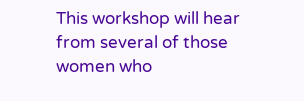This workshop will hear from several of those women who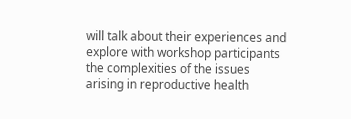will talk about their experiences and explore with workshop participants the complexities of the issues arising in reproductive health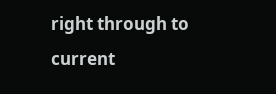right through to current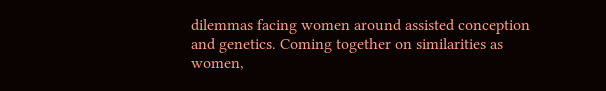dilemmas facing women around assisted conception and genetics. Coming together on similarities as women,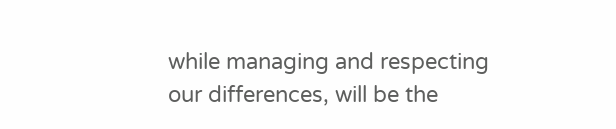while managing and respecting our differences, will be the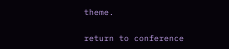theme.

return to conference